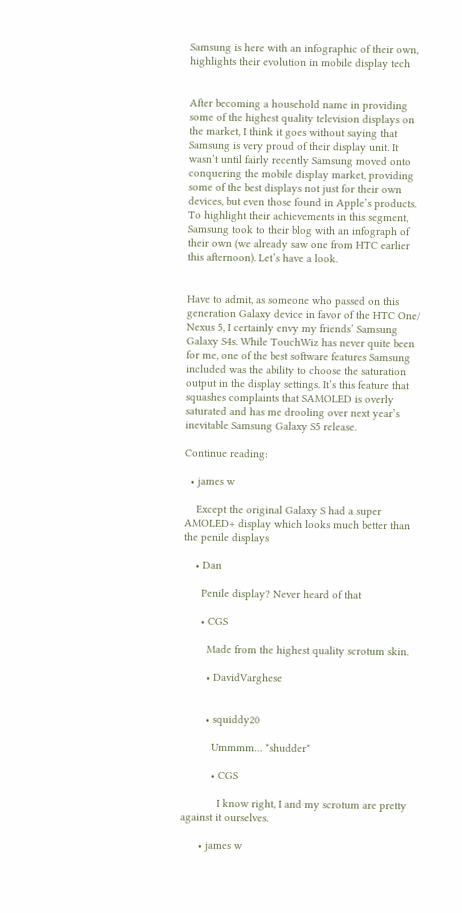Samsung is here with an infographic of their own, highlights their evolution in mobile display tech


After becoming a household name in providing some of the highest quality television displays on the market, I think it goes without saying that Samsung is very proud of their display unit. It wasn’t until fairly recently Samsung moved onto conquering the mobile display market, providing some of the best displays not just for their own devices, but even those found in Apple’s products. To highlight their achievements in this segment, Samsung took to their blog with an infograph of their own (we already saw one from HTC earlier this afternoon). Let’s have a look.


Have to admit, as someone who passed on this generation Galaxy device in favor of the HTC One/ Nexus 5, I certainly envy my friends’ Samsung Galaxy S4s. While TouchWiz has never quite been for me, one of the best software features Samsung included was the ability to choose the saturation output in the display settings. It’s this feature that squashes complaints that SAMOLED is overly saturated and has me drooling over next year’s inevitable Samsung Galaxy S5 release.

Continue reading:

  • james w

    Except the original Galaxy S had a super AMOLED+ display which looks much better than the penile displays

    • Dan

      Penile display? Never heard of that

      • CGS

        Made from the highest quality scrotum skin.

        • DavidVarghese


        • squiddy20

          Ummmm… *shudder*

          • CGS

            I know right, I and my scrotum are pretty against it ourselves.

      • james w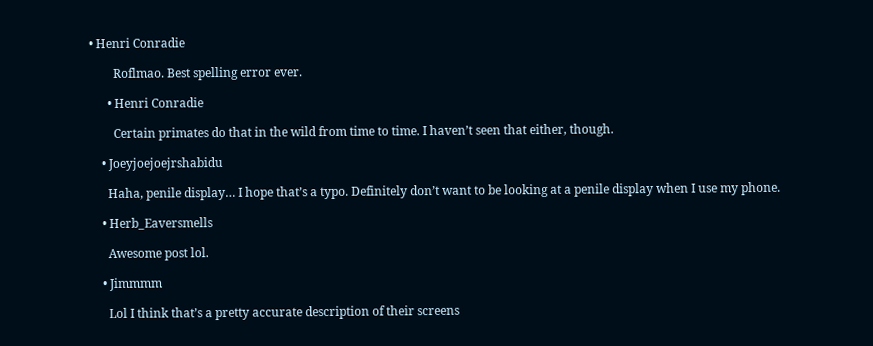• Henri Conradie

        Roflmao. Best spelling error ever.

      • Henri Conradie

        Certain primates do that in the wild from time to time. I haven’t seen that either, though.

    • Joeyjoejoejrshabidu

      Haha, penile display… I hope that’s a typo. Definitely don’t want to be looking at a penile display when I use my phone.

    • Herb_Eaversmells

      Awesome post lol.

    • Jimmmm

      Lol I think that’s a pretty accurate description of their screens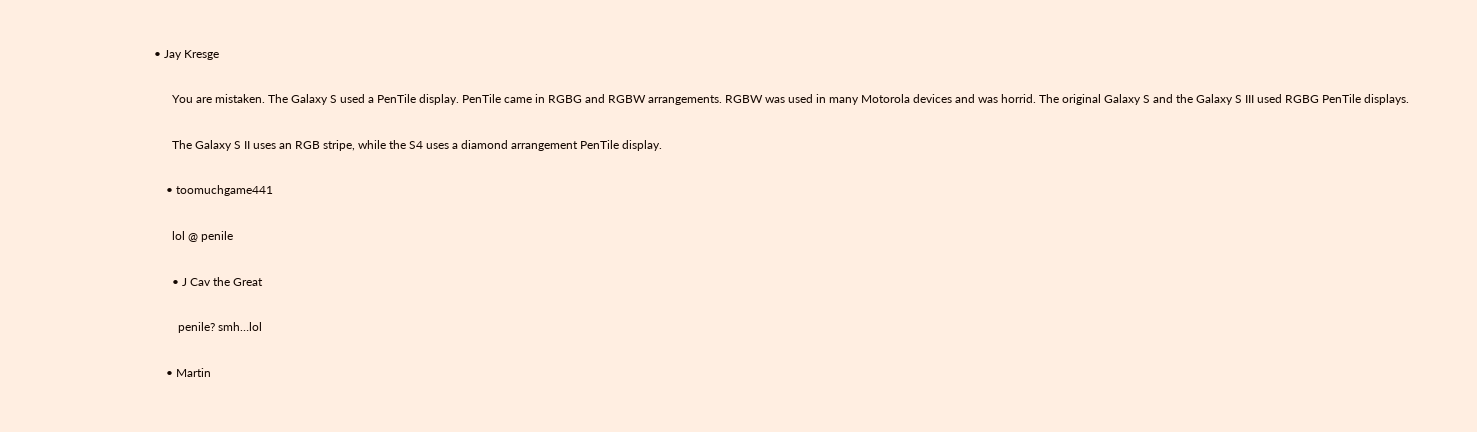• Jay Kresge

      You are mistaken. The Galaxy S used a PenTile display. PenTile came in RGBG and RGBW arrangements. RGBW was used in many Motorola devices and was horrid. The original Galaxy S and the Galaxy S III used RGBG PenTile displays.

      The Galaxy S II uses an RGB stripe, while the S4 uses a diamond arrangement PenTile display.

    • toomuchgame441

      lol @ penile

      • J Cav the Great

        penile? smh…lol

    • Martin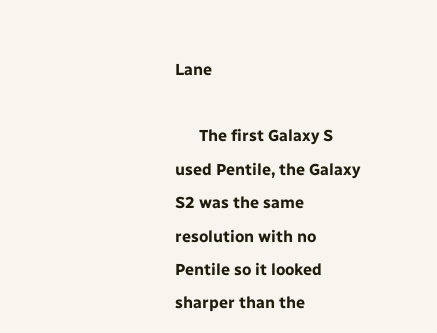Lane

      The first Galaxy S used Pentile, the Galaxy S2 was the same resolution with no Pentile so it looked sharper than the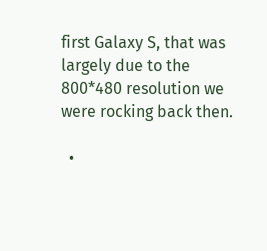first Galaxy S, that was largely due to the 800*480 resolution we were rocking back then.

  •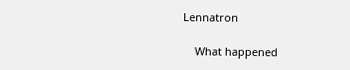Lennatron

    What happened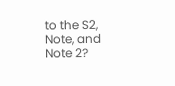to the S2, Note, and Note 2?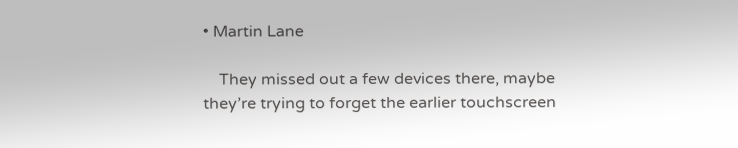• Martin Lane

    They missed out a few devices there, maybe they’re trying to forget the earlier touchscreen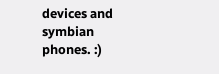devices and symbian phones. :)